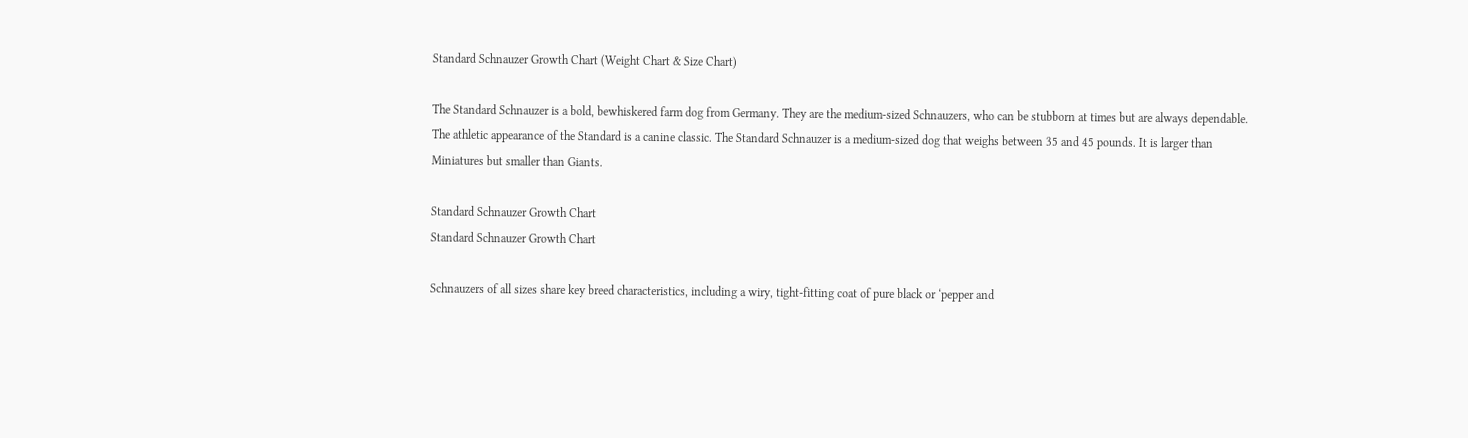Standard Schnauzer Growth Chart (Weight Chart & Size Chart)

The Standard Schnauzer is a bold, bewhiskered farm dog from Germany. They are the medium-sized Schnauzers, who can be stubborn at times but are always dependable. The athletic appearance of the Standard is a canine classic. The Standard Schnauzer is a medium-sized dog that weighs between 35 and 45 pounds. It is larger than Miniatures but smaller than Giants.

Standard Schnauzer Growth Chart
Standard Schnauzer Growth Chart

Schnauzers of all sizes share key breed characteristics, including a wiry, tight-fitting coat of pure black or ‘pepper and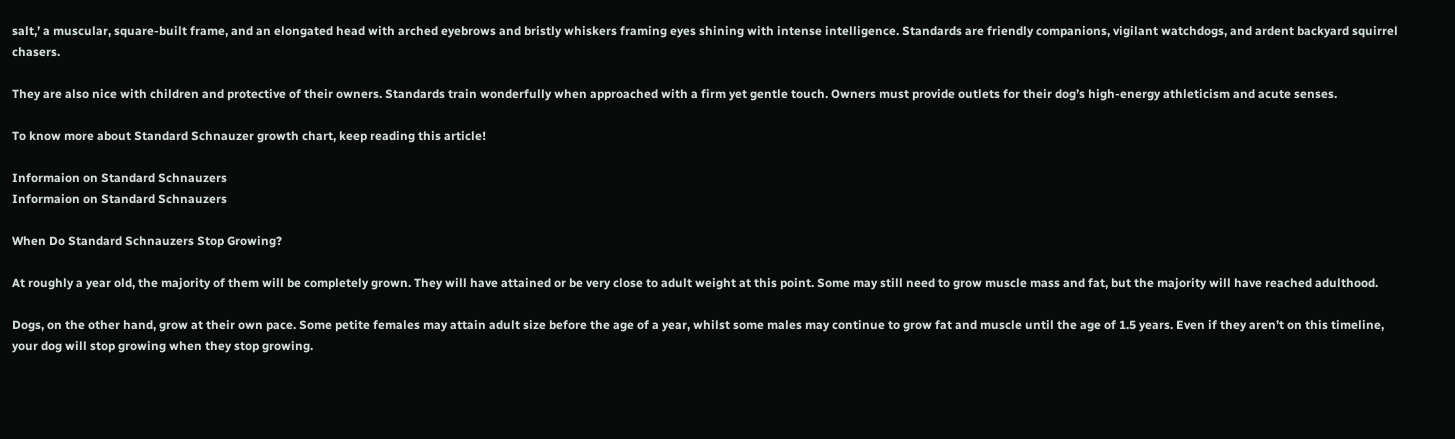salt,’ a muscular, square-built frame, and an elongated head with arched eyebrows and bristly whiskers framing eyes shining with intense intelligence. Standards are friendly companions, vigilant watchdogs, and ardent backyard squirrel chasers.

They are also nice with children and protective of their owners. Standards train wonderfully when approached with a firm yet gentle touch. Owners must provide outlets for their dog’s high-energy athleticism and acute senses.

To know more about Standard Schnauzer growth chart, keep reading this article!

Informaion on Standard Schnauzers
Informaion on Standard Schnauzers

When Do Standard Schnauzers Stop Growing?

At roughly a year old, the majority of them will be completely grown. They will have attained or be very close to adult weight at this point. Some may still need to grow muscle mass and fat, but the majority will have reached adulthood.

Dogs, on the other hand, grow at their own pace. Some petite females may attain adult size before the age of a year, whilst some males may continue to grow fat and muscle until the age of 1.5 years. Even if they aren’t on this timeline, your dog will stop growing when they stop growing.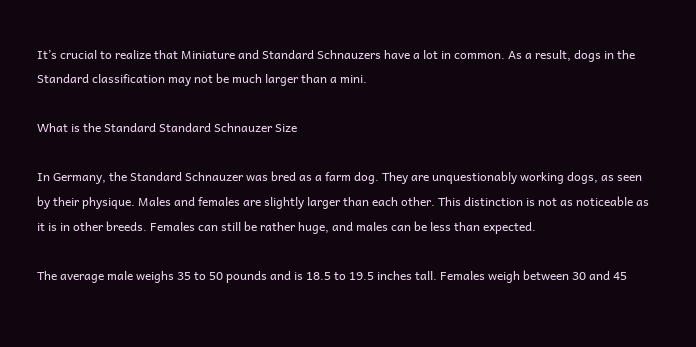It’s crucial to realize that Miniature and Standard Schnauzers have a lot in common. As a result, dogs in the Standard classification may not be much larger than a mini.

What is the Standard Standard Schnauzer Size

In Germany, the Standard Schnauzer was bred as a farm dog. They are unquestionably working dogs, as seen by their physique. Males and females are slightly larger than each other. This distinction is not as noticeable as it is in other breeds. Females can still be rather huge, and males can be less than expected.

The average male weighs 35 to 50 pounds and is 18.5 to 19.5 inches tall. Females weigh between 30 and 45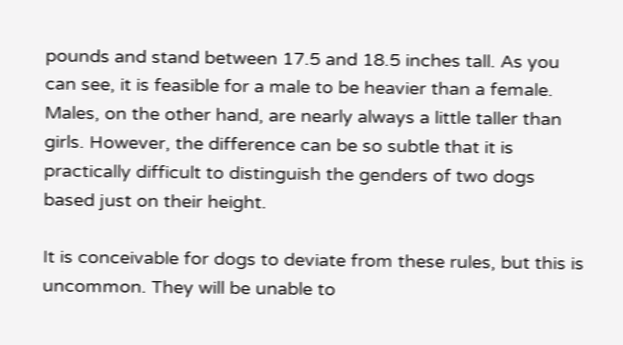pounds and stand between 17.5 and 18.5 inches tall. As you can see, it is feasible for a male to be heavier than a female. Males, on the other hand, are nearly always a little taller than girls. However, the difference can be so subtle that it is practically difficult to distinguish the genders of two dogs based just on their height.

It is conceivable for dogs to deviate from these rules, but this is uncommon. They will be unable to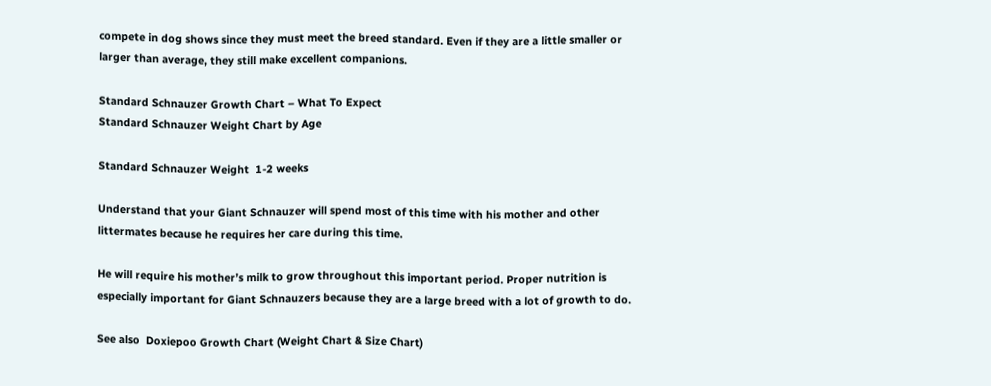compete in dog shows since they must meet the breed standard. Even if they are a little smaller or larger than average, they still make excellent companions.

Standard Schnauzer Growth Chart – What To Expect
Standard Schnauzer Weight Chart by Age

Standard Schnauzer Weight  1-2 weeks

Understand that your Giant Schnauzer will spend most of this time with his mother and other littermates because he requires her care during this time.

He will require his mother’s milk to grow throughout this important period. Proper nutrition is especially important for Giant Schnauzers because they are a large breed with a lot of growth to do.

See also  Doxiepoo Growth Chart (Weight Chart & Size Chart)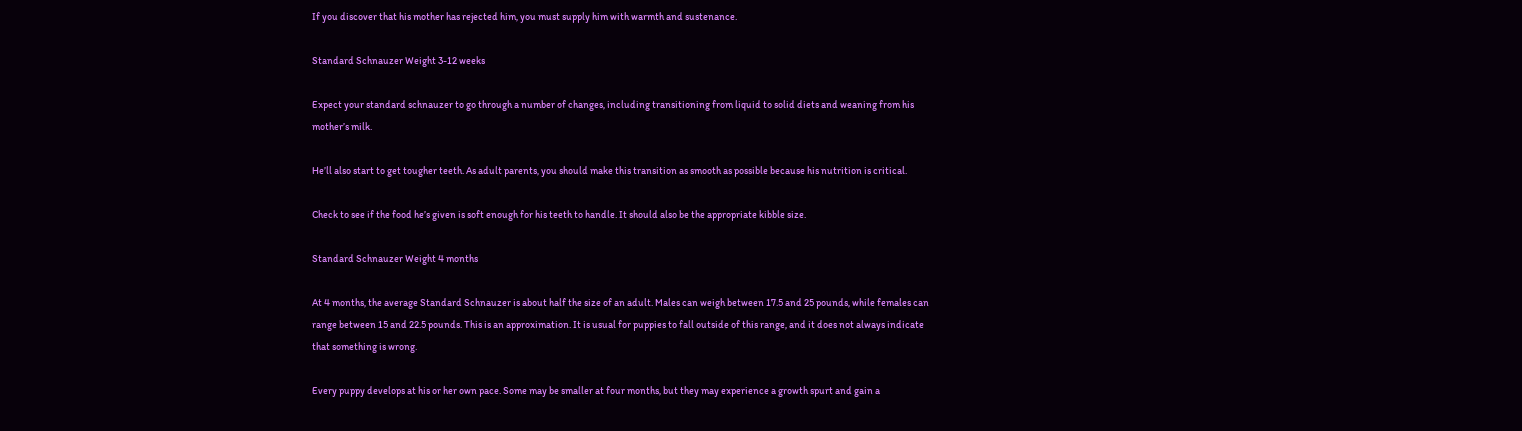If you discover that his mother has rejected him, you must supply him with warmth and sustenance.

Standard Schnauzer Weight 3-12 weeks

Expect your standard schnauzer to go through a number of changes, including transitioning from liquid to solid diets and weaning from his mother’s milk.

He’ll also start to get tougher teeth. As adult parents, you should make this transition as smooth as possible because his nutrition is critical.

Check to see if the food he’s given is soft enough for his teeth to handle. It should also be the appropriate kibble size.

Standard Schnauzer Weight 4 months

At 4 months, the average Standard Schnauzer is about half the size of an adult. Males can weigh between 17.5 and 25 pounds, while females can range between 15 and 22.5 pounds. This is an approximation. It is usual for puppies to fall outside of this range, and it does not always indicate that something is wrong.

Every puppy develops at his or her own pace. Some may be smaller at four months, but they may experience a growth spurt and gain a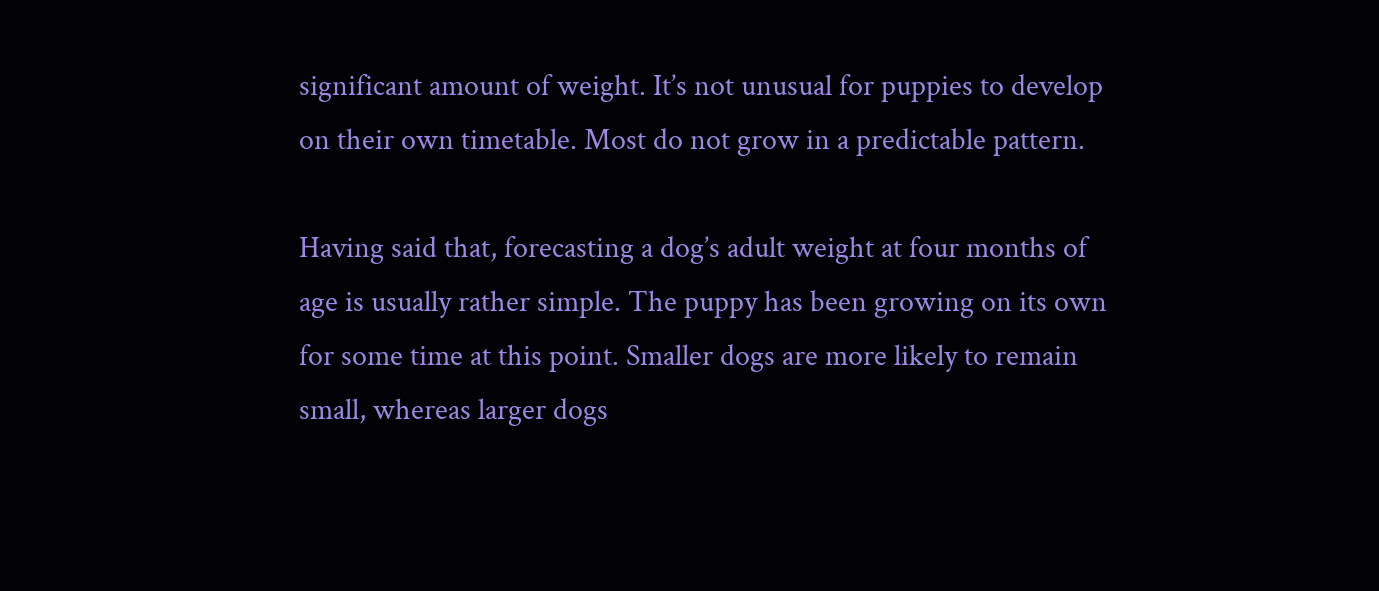significant amount of weight. It’s not unusual for puppies to develop on their own timetable. Most do not grow in a predictable pattern.

Having said that, forecasting a dog’s adult weight at four months of age is usually rather simple. The puppy has been growing on its own for some time at this point. Smaller dogs are more likely to remain small, whereas larger dogs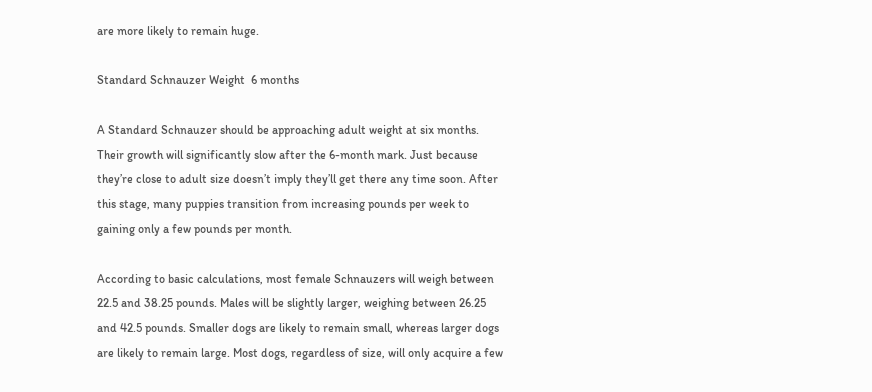are more likely to remain huge.

Standard Schnauzer Weight  6 months

A Standard Schnauzer should be approaching adult weight at six months. Their growth will significantly slow after the 6-month mark. Just because they’re close to adult size doesn’t imply they’ll get there any time soon. After this stage, many puppies transition from increasing pounds per week to gaining only a few pounds per month.

According to basic calculations, most female Schnauzers will weigh between 22.5 and 38.25 pounds. Males will be slightly larger, weighing between 26.25 and 42.5 pounds. Smaller dogs are likely to remain small, whereas larger dogs are likely to remain large. Most dogs, regardless of size, will only acquire a few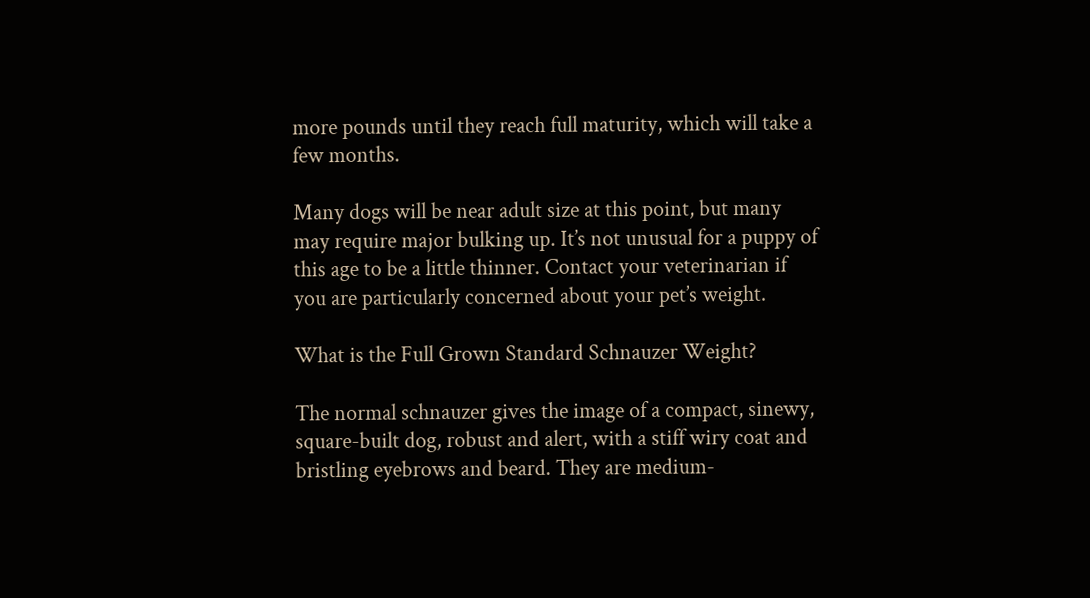more pounds until they reach full maturity, which will take a few months.

Many dogs will be near adult size at this point, but many may require major bulking up. It’s not unusual for a puppy of this age to be a little thinner. Contact your veterinarian if you are particularly concerned about your pet’s weight.

What is the Full Grown Standard Schnauzer Weight?

The normal schnauzer gives the image of a compact, sinewy, square-built dog, robust and alert, with a stiff wiry coat and bristling eyebrows and beard. They are medium-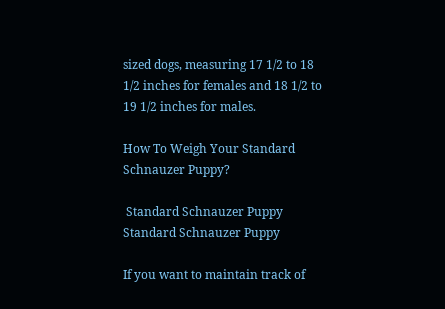sized dogs, measuring 17 1/2 to 18 1/2 inches for females and 18 1/2 to 19 1/2 inches for males.

How To Weigh Your Standard Schnauzer Puppy?

 Standard Schnauzer Puppy
Standard Schnauzer Puppy

If you want to maintain track of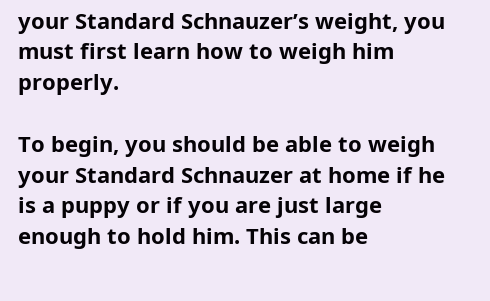your Standard Schnauzer’s weight, you must first learn how to weigh him properly.

To begin, you should be able to weigh your Standard Schnauzer at home if he is a puppy or if you are just large enough to hold him. This can be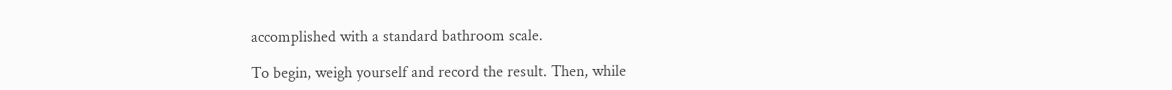accomplished with a standard bathroom scale.

To begin, weigh yourself and record the result. Then, while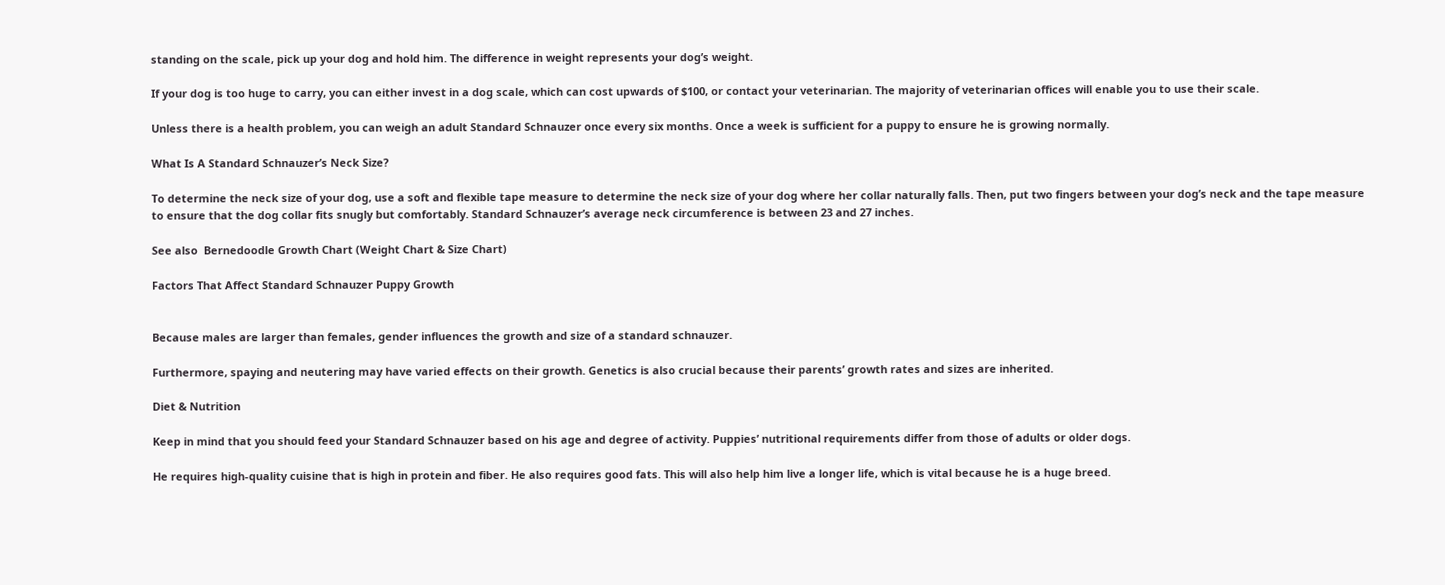standing on the scale, pick up your dog and hold him. The difference in weight represents your dog’s weight.

If your dog is too huge to carry, you can either invest in a dog scale, which can cost upwards of $100, or contact your veterinarian. The majority of veterinarian offices will enable you to use their scale.

Unless there is a health problem, you can weigh an adult Standard Schnauzer once every six months. Once a week is sufficient for a puppy to ensure he is growing normally.

What Is A Standard Schnauzer’s Neck Size?

To determine the neck size of your dog, use a soft and flexible tape measure to determine the neck size of your dog where her collar naturally falls. Then, put two fingers between your dog’s neck and the tape measure to ensure that the dog collar fits snugly but comfortably. Standard Schnauzer’s average neck circumference is between 23 and 27 inches.

See also  Bernedoodle Growth Chart (Weight Chart & Size Chart)

Factors That Affect Standard Schnauzer Puppy Growth


Because males are larger than females, gender influences the growth and size of a standard schnauzer.

Furthermore, spaying and neutering may have varied effects on their growth. Genetics is also crucial because their parents’ growth rates and sizes are inherited.

Diet & Nutrition

Keep in mind that you should feed your Standard Schnauzer based on his age and degree of activity. Puppies’ nutritional requirements differ from those of adults or older dogs.

He requires high-quality cuisine that is high in protein and fiber. He also requires good fats. This will also help him live a longer life, which is vital because he is a huge breed.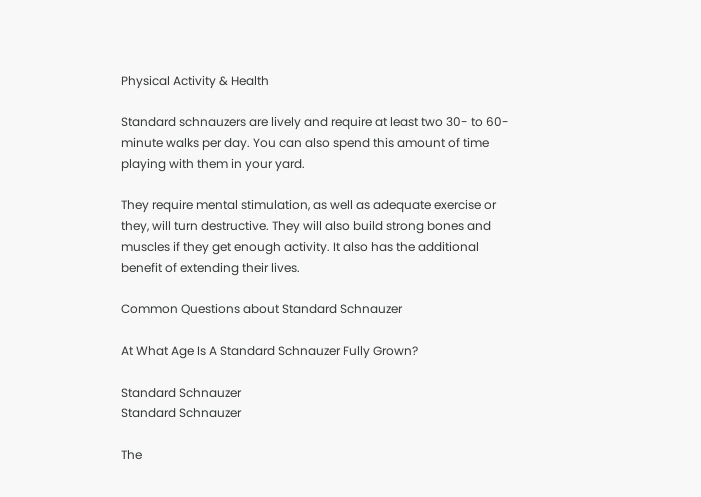Physical Activity & Health

Standard schnauzers are lively and require at least two 30- to 60-minute walks per day. You can also spend this amount of time playing with them in your yard.

They require mental stimulation, as well as adequate exercise or they, will turn destructive. They will also build strong bones and muscles if they get enough activity. It also has the additional benefit of extending their lives.

Common Questions about Standard Schnauzer

At What Age Is A Standard Schnauzer Fully Grown?

Standard Schnauzer
Standard Schnauzer

The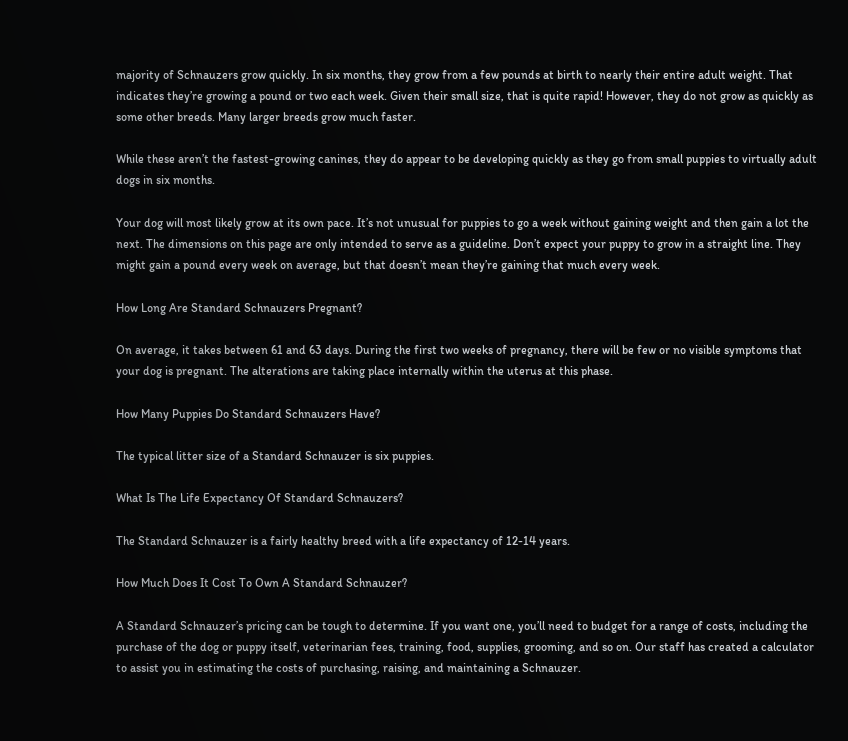majority of Schnauzers grow quickly. In six months, they grow from a few pounds at birth to nearly their entire adult weight. That indicates they’re growing a pound or two each week. Given their small size, that is quite rapid! However, they do not grow as quickly as some other breeds. Many larger breeds grow much faster.

While these aren’t the fastest-growing canines, they do appear to be developing quickly as they go from small puppies to virtually adult dogs in six months.

Your dog will most likely grow at its own pace. It’s not unusual for puppies to go a week without gaining weight and then gain a lot the next. The dimensions on this page are only intended to serve as a guideline. Don’t expect your puppy to grow in a straight line. They might gain a pound every week on average, but that doesn’t mean they’re gaining that much every week.

How Long Are Standard Schnauzers Pregnant?

On average, it takes between 61 and 63 days. During the first two weeks of pregnancy, there will be few or no visible symptoms that your dog is pregnant. The alterations are taking place internally within the uterus at this phase.

How Many Puppies Do Standard Schnauzers Have?

The typical litter size of a Standard Schnauzer is six puppies.

What Is The Life Expectancy Of Standard Schnauzers?

The Standard Schnauzer is a fairly healthy breed with a life expectancy of 12-14 years.

How Much Does It Cost To Own A Standard Schnauzer?

A Standard Schnauzer’s pricing can be tough to determine. If you want one, you’ll need to budget for a range of costs, including the purchase of the dog or puppy itself, veterinarian fees, training, food, supplies, grooming, and so on. Our staff has created a calculator to assist you in estimating the costs of purchasing, raising, and maintaining a Schnauzer.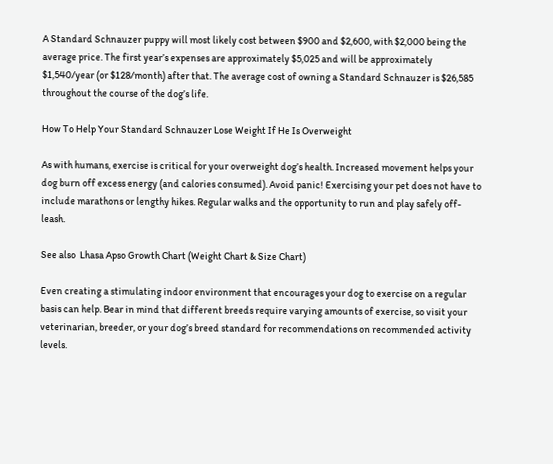A Standard Schnauzer puppy will most likely cost between $900 and $2,600, with $2,000 being the average price. The first year’s expenses are approximately $5,025 and will be approximately $1,540/year (or $128/month) after that. The average cost of owning a Standard Schnauzer is $26,585 throughout the course of the dog’s life.

How To Help Your Standard Schnauzer Lose Weight If He Is Overweight

As with humans, exercise is critical for your overweight dog’s health. Increased movement helps your dog burn off excess energy (and calories consumed). Avoid panic! Exercising your pet does not have to include marathons or lengthy hikes. Regular walks and the opportunity to run and play safely off-leash.

See also  Lhasa Apso Growth Chart (Weight Chart & Size Chart)

Even creating a stimulating indoor environment that encourages your dog to exercise on a regular basis can help. Bear in mind that different breeds require varying amounts of exercise, so visit your veterinarian, breeder, or your dog’s breed standard for recommendations on recommended activity levels.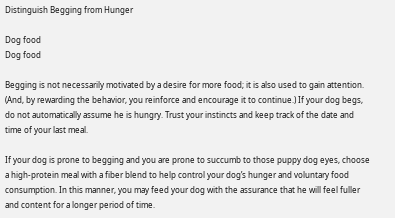Distinguish Begging from Hunger

Dog food
Dog food

Begging is not necessarily motivated by a desire for more food; it is also used to gain attention. (And, by rewarding the behavior, you reinforce and encourage it to continue.) If your dog begs, do not automatically assume he is hungry. Trust your instincts and keep track of the date and time of your last meal.

If your dog is prone to begging and you are prone to succumb to those puppy dog eyes, choose a high-protein meal with a fiber blend to help control your dog’s hunger and voluntary food consumption. In this manner, you may feed your dog with the assurance that he will feel fuller and content for a longer period of time.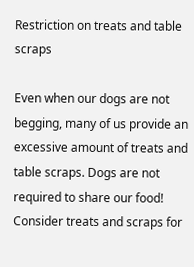Restriction on treats and table scraps

Even when our dogs are not begging, many of us provide an excessive amount of treats and table scraps. Dogs are not required to share our food! Consider treats and scraps for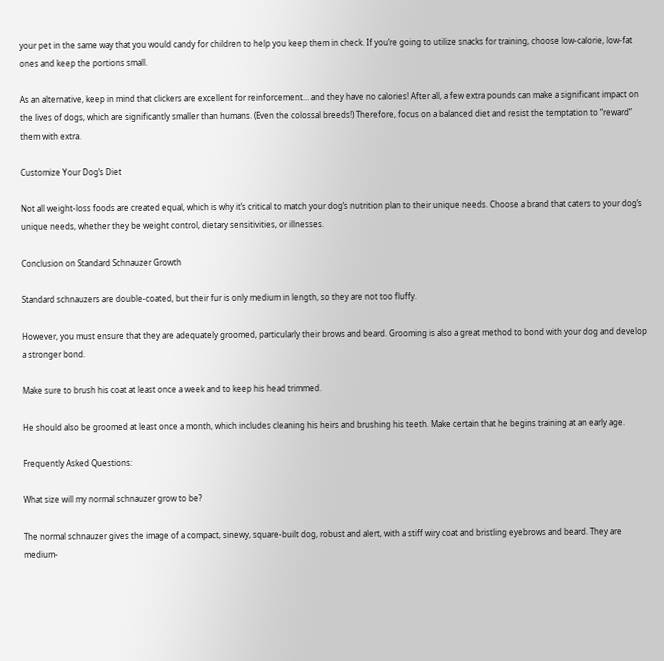your pet in the same way that you would candy for children to help you keep them in check. If you’re going to utilize snacks for training, choose low-calorie, low-fat ones and keep the portions small.

As an alternative, keep in mind that clickers are excellent for reinforcement… and they have no calories! After all, a few extra pounds can make a significant impact on the lives of dogs, which are significantly smaller than humans. (Even the colossal breeds!) Therefore, focus on a balanced diet and resist the temptation to “reward” them with extra.

Customize Your Dog’s Diet

Not all weight-loss foods are created equal, which is why it’s critical to match your dog’s nutrition plan to their unique needs. Choose a brand that caters to your dog’s unique needs, whether they be weight control, dietary sensitivities, or illnesses.

Conclusion on Standard Schnauzer Growth

Standard schnauzers are double-coated, but their fur is only medium in length, so they are not too fluffy.

However, you must ensure that they are adequately groomed, particularly their brows and beard. Grooming is also a great method to bond with your dog and develop a stronger bond.

Make sure to brush his coat at least once a week and to keep his head trimmed.

He should also be groomed at least once a month, which includes cleaning his heirs and brushing his teeth. Make certain that he begins training at an early age.

Frequently Asked Questions:

What size will my normal schnauzer grow to be?

The normal schnauzer gives the image of a compact, sinewy, square-built dog, robust and alert, with a stiff wiry coat and bristling eyebrows and beard. They are medium-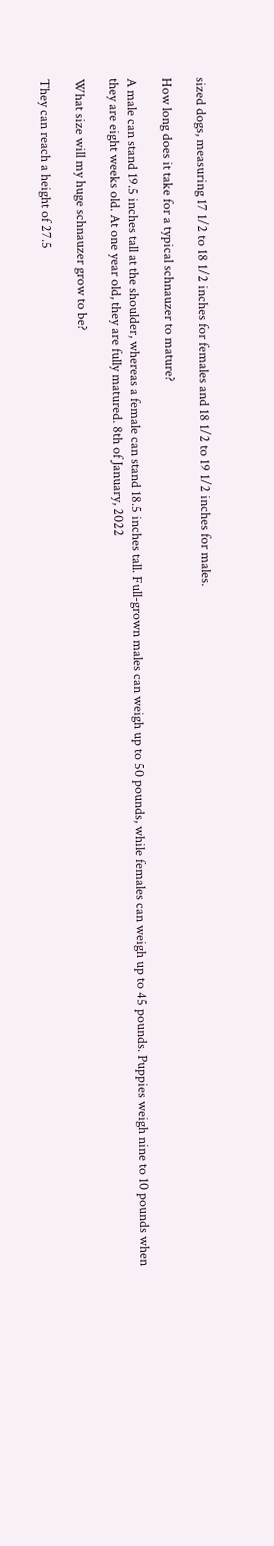sized dogs, measuring 17 1/2 to 18 1/2 inches for females and 18 1/2 to 19 1/2 inches for males.

How long does it take for a typical schnauzer to mature?

A male can stand 19.5 inches tall at the shoulder, whereas a female can stand 18.5 inches tall. Full-grown males can weigh up to 50 pounds, while females can weigh up to 45 pounds. Puppies weigh nine to 10 pounds when they are eight weeks old. At one year old, they are fully matured. 8th of January, 2022

What size will my huge schnauzer grow to be?

They can reach a height of 27.5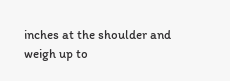inches at the shoulder and weigh up to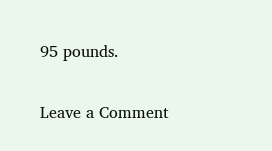95 pounds.

Leave a Comment